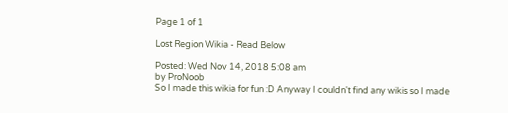Page 1 of 1

Lost Region Wikia - Read Below

Posted: Wed Nov 14, 2018 5:08 am
by ProNoob
So I made this wikia for fun :D Anyway I couldn't find any wikis so I made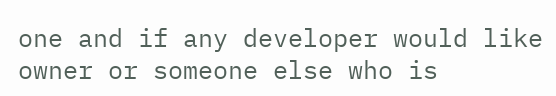one and if any developer would like owner or someone else who is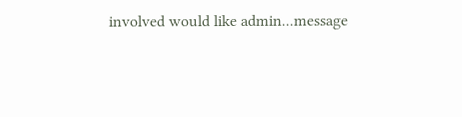involved would like admin...message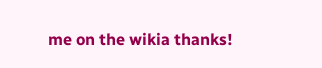me on the wikia thanks!